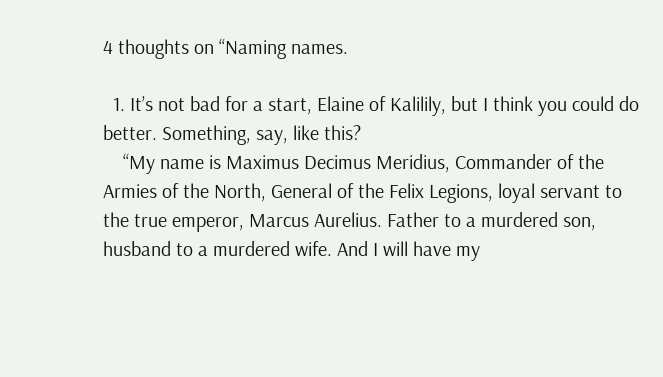4 thoughts on “Naming names.

  1. It’s not bad for a start, Elaine of Kalilily, but I think you could do better. Something, say, like this?
    “My name is Maximus Decimus Meridius, Commander of the Armies of the North, General of the Felix Legions, loyal servant to the true emperor, Marcus Aurelius. Father to a murdered son, husband to a murdered wife. And I will have my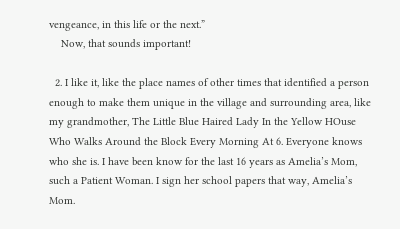vengeance, in this life or the next.”
    Now, that sounds important!

  2. I like it, like the place names of other times that identified a person enough to make them unique in the village and surrounding area, like my grandmother, The Little Blue Haired Lady In the Yellow HOuse Who Walks Around the Block Every Morning At 6. Everyone knows who she is. I have been know for the last 16 years as Amelia’s Mom, such a Patient Woman. I sign her school papers that way, Amelia’s Mom.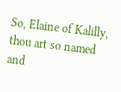So, Elaine of Kalilly, thou art so named and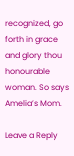recognized, go forth in grace and glory thou honourable woman. So says Amelia’s Mom.

Leave a Reply